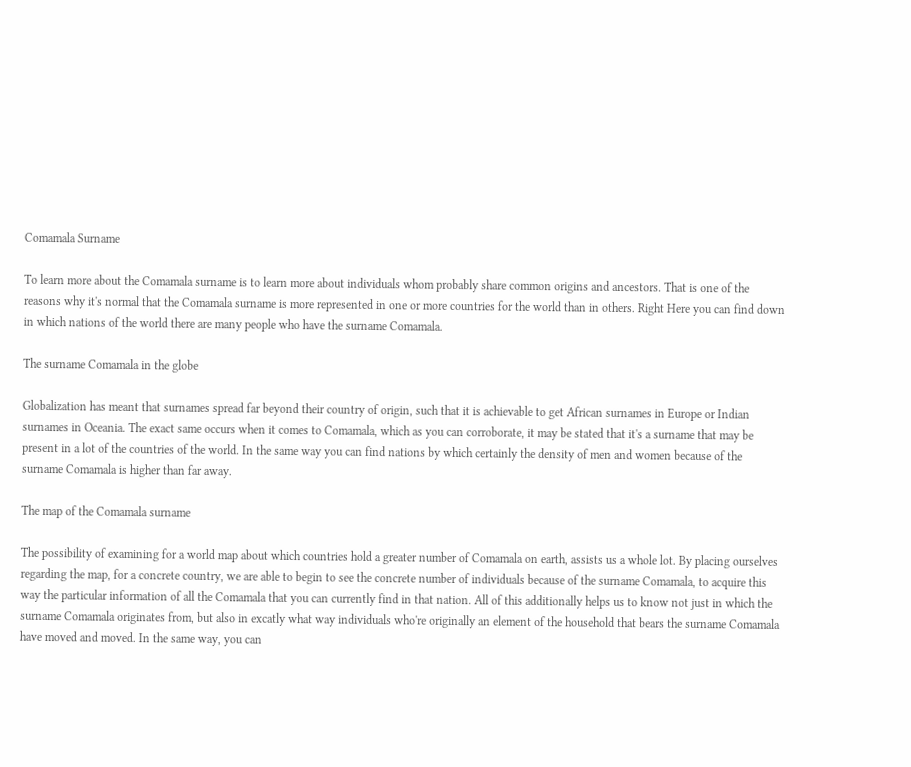Comamala Surname

To learn more about the Comamala surname is to learn more about individuals whom probably share common origins and ancestors. That is one of the reasons why it's normal that the Comamala surname is more represented in one or more countries for the world than in others. Right Here you can find down in which nations of the world there are many people who have the surname Comamala.

The surname Comamala in the globe

Globalization has meant that surnames spread far beyond their country of origin, such that it is achievable to get African surnames in Europe or Indian surnames in Oceania. The exact same occurs when it comes to Comamala, which as you can corroborate, it may be stated that it's a surname that may be present in a lot of the countries of the world. In the same way you can find nations by which certainly the density of men and women because of the surname Comamala is higher than far away.

The map of the Comamala surname

The possibility of examining for a world map about which countries hold a greater number of Comamala on earth, assists us a whole lot. By placing ourselves regarding the map, for a concrete country, we are able to begin to see the concrete number of individuals because of the surname Comamala, to acquire this way the particular information of all the Comamala that you can currently find in that nation. All of this additionally helps us to know not just in which the surname Comamala originates from, but also in excatly what way individuals who're originally an element of the household that bears the surname Comamala have moved and moved. In the same way, you can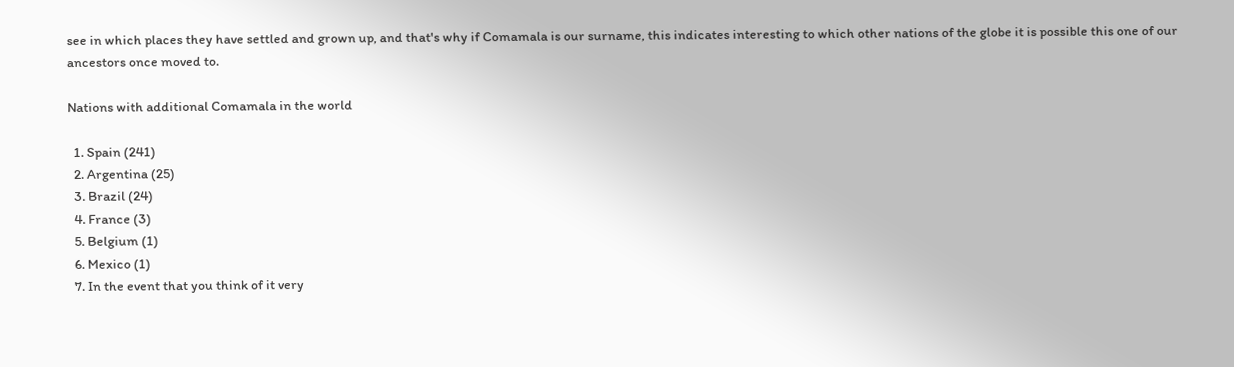see in which places they have settled and grown up, and that's why if Comamala is our surname, this indicates interesting to which other nations of the globe it is possible this one of our ancestors once moved to.

Nations with additional Comamala in the world

  1. Spain (241)
  2. Argentina (25)
  3. Brazil (24)
  4. France (3)
  5. Belgium (1)
  6. Mexico (1)
  7. In the event that you think of it very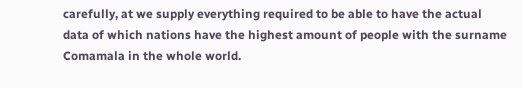carefully, at we supply everything required to be able to have the actual data of which nations have the highest amount of people with the surname Comamala in the whole world.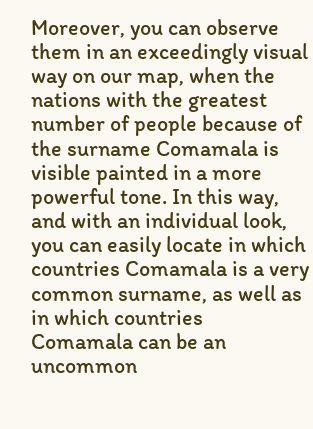Moreover, you can observe them in an exceedingly visual way on our map, when the nations with the greatest number of people because of the surname Comamala is visible painted in a more powerful tone. In this way, and with an individual look, you can easily locate in which countries Comamala is a very common surname, as well as in which countries Comamala can be an uncommon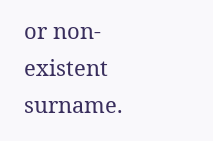or non-existent surname.